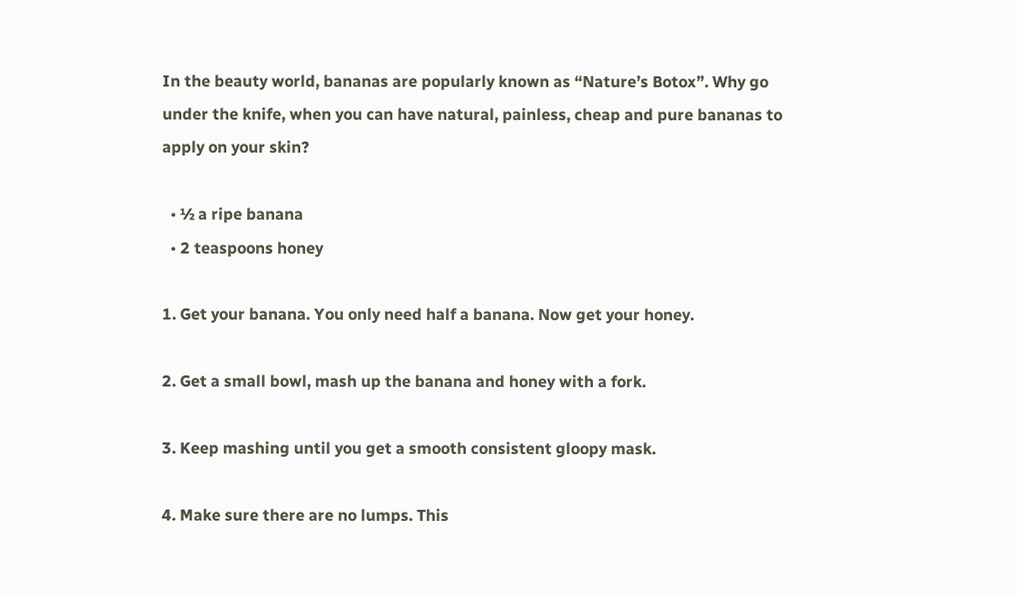In the beauty world, bananas are popularly known as “Nature’s Botox”. Why go under the knife, when you can have natural, painless, cheap and pure bananas to apply on your skin?

  • ½ a ripe banana
  • 2 teaspoons honey

1. Get your banana. You only need half a banana. Now get your honey.

2. Get a small bowl, mash up the banana and honey with a fork.

3. Keep mashing until you get a smooth consistent gloopy mask.

4. Make sure there are no lumps. This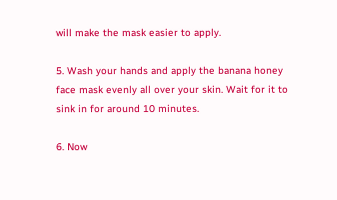will make the mask easier to apply.

5. Wash your hands and apply the banana honey face mask evenly all over your skin. Wait for it to sink in for around 10 minutes.

6. Now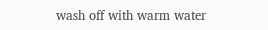wash off with warm water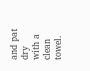and pat dry with a clean towel.